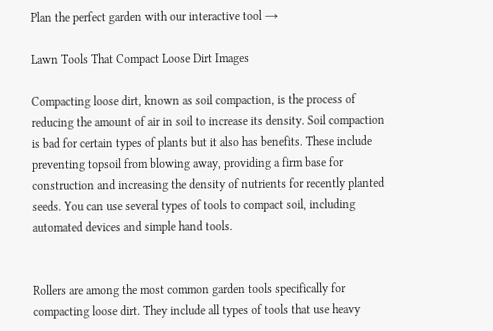Plan the perfect garden with our interactive tool →

Lawn Tools That Compact Loose Dirt Images

Compacting loose dirt, known as soil compaction, is the process of reducing the amount of air in soil to increase its density. Soil compaction is bad for certain types of plants but it also has benefits. These include preventing topsoil from blowing away, providing a firm base for construction and increasing the density of nutrients for recently planted seeds. You can use several types of tools to compact soil, including automated devices and simple hand tools.


Rollers are among the most common garden tools specifically for compacting loose dirt. They include all types of tools that use heavy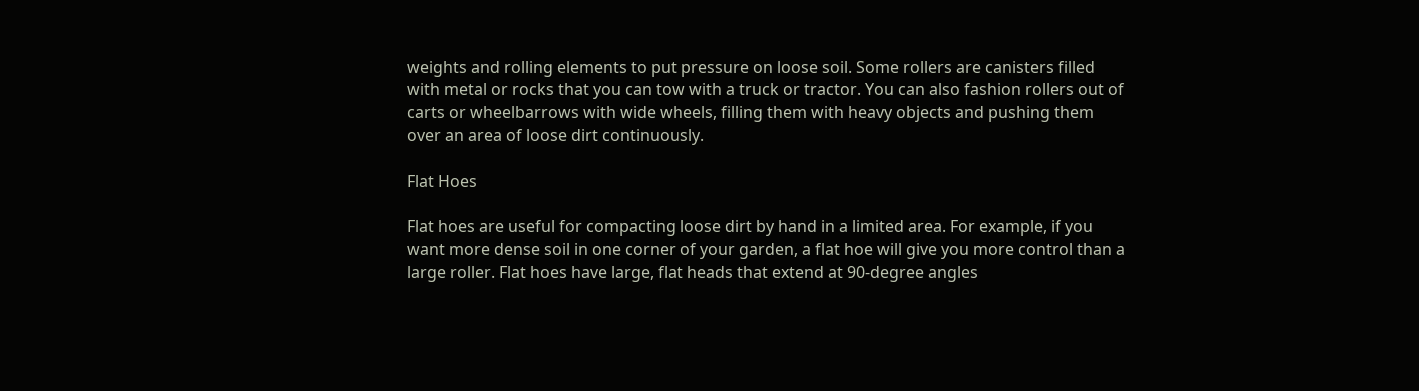weights and rolling elements to put pressure on loose soil. Some rollers are canisters filled with metal or rocks that you can tow with a truck or tractor. You can also fashion rollers out of carts or wheelbarrows with wide wheels, filling them with heavy objects and pushing them over an area of loose dirt continuously.

Flat Hoes

Flat hoes are useful for compacting loose dirt by hand in a limited area. For example, if you want more dense soil in one corner of your garden, a flat hoe will give you more control than a large roller. Flat hoes have large, flat heads that extend at 90-degree angles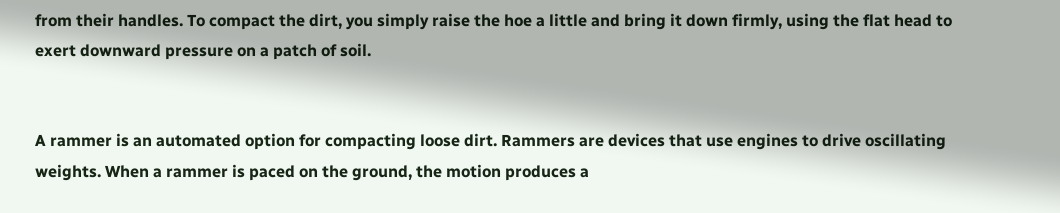from their handles. To compact the dirt, you simply raise the hoe a little and bring it down firmly, using the flat head to exert downward pressure on a patch of soil.


A rammer is an automated option for compacting loose dirt. Rammers are devices that use engines to drive oscillating weights. When a rammer is paced on the ground, the motion produces a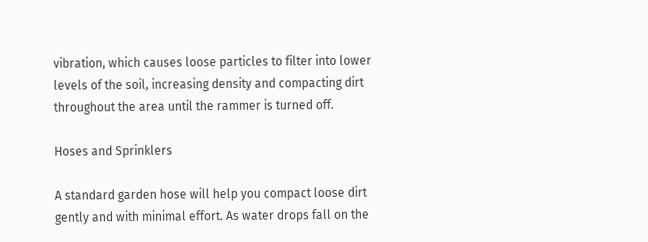vibration, which causes loose particles to filter into lower levels of the soil, increasing density and compacting dirt throughout the area until the rammer is turned off.

Hoses and Sprinklers

A standard garden hose will help you compact loose dirt gently and with minimal effort. As water drops fall on the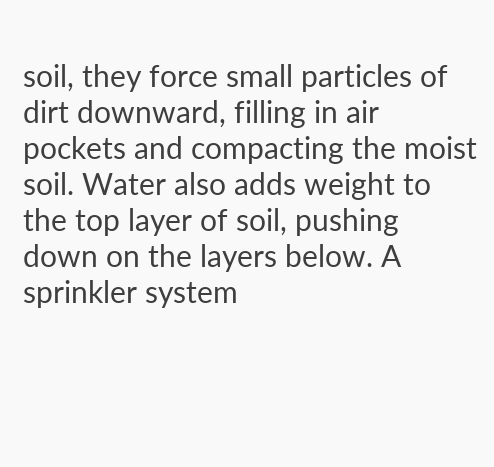soil, they force small particles of dirt downward, filling in air pockets and compacting the moist soil. Water also adds weight to the top layer of soil, pushing down on the layers below. A sprinkler system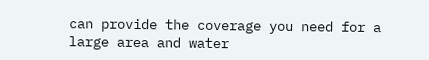can provide the coverage you need for a large area and water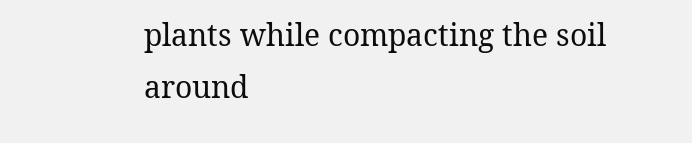plants while compacting the soil around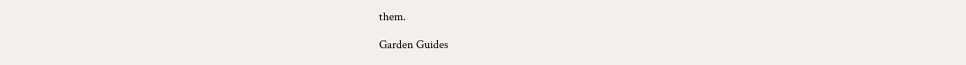them.

Garden Guides